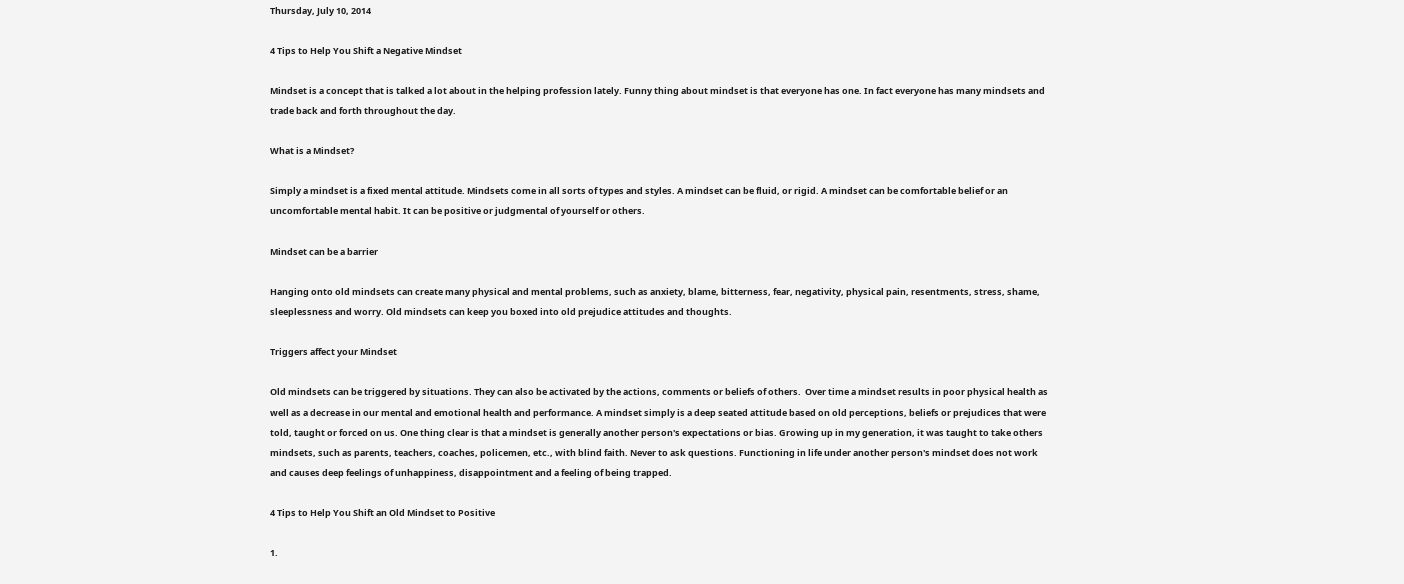Thursday, July 10, 2014

4 Tips to Help You Shift a Negative Mindset

Mindset is a concept that is talked a lot about in the helping profession lately. Funny thing about mindset is that everyone has one. In fact everyone has many mindsets and trade back and forth throughout the day.

What is a Mindset?

Simply a mindset is a fixed mental attitude. Mindsets come in all sorts of types and styles. A mindset can be fluid, or rigid. A mindset can be comfortable belief or an uncomfortable mental habit. It can be positive or judgmental of yourself or others.

Mindset can be a barrier

Hanging onto old mindsets can create many physical and mental problems, such as anxiety, blame, bitterness, fear, negativity, physical pain, resentments, stress, shame, sleeplessness and worry. Old mindsets can keep you boxed into old prejudice attitudes and thoughts.

Triggers affect your Mindset

Old mindsets can be triggered by situations. They can also be activated by the actions, comments or beliefs of others.  Over time a mindset results in poor physical health as well as a decrease in our mental and emotional health and performance. A mindset simply is a deep seated attitude based on old perceptions, beliefs or prejudices that were told, taught or forced on us. One thing clear is that a mindset is generally another person's expectations or bias. Growing up in my generation, it was taught to take others mindsets, such as parents, teachers, coaches, policemen, etc., with blind faith. Never to ask questions. Functioning in life under another person's mindset does not work and causes deep feelings of unhappiness, disappointment and a feeling of being trapped.

4 Tips to Help You Shift an Old Mindset to Positive

1.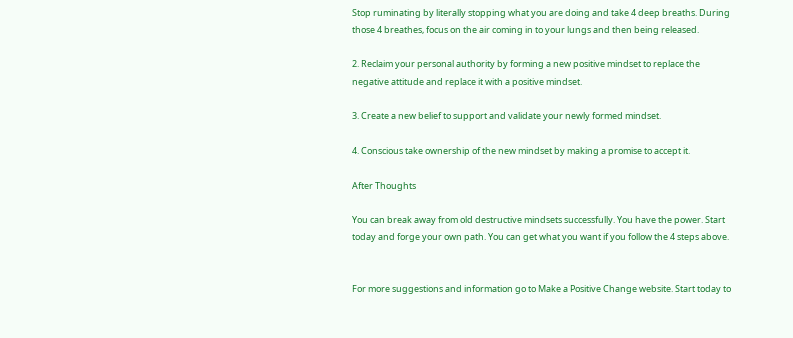Stop ruminating by literally stopping what you are doing and take 4 deep breaths. During those 4 breathes, focus on the air coming in to your lungs and then being released.

2. Reclaim your personal authority by forming a new positive mindset to replace the negative attitude and replace it with a positive mindset.

3. Create a new belief to support and validate your newly formed mindset.

4. Conscious take ownership of the new mindset by making a promise to accept it.

After Thoughts

You can break away from old destructive mindsets successfully. You have the power. Start today and forge your own path. You can get what you want if you follow the 4 steps above.


For more suggestions and information go to Make a Positive Change website. Start today to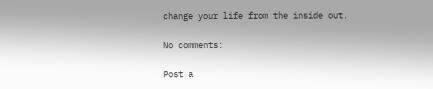change your life from the inside out.

No comments:

Post a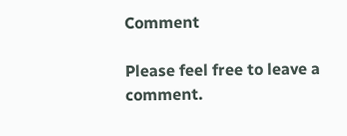Comment

Please feel free to leave a comment.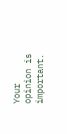Your opinion is important.